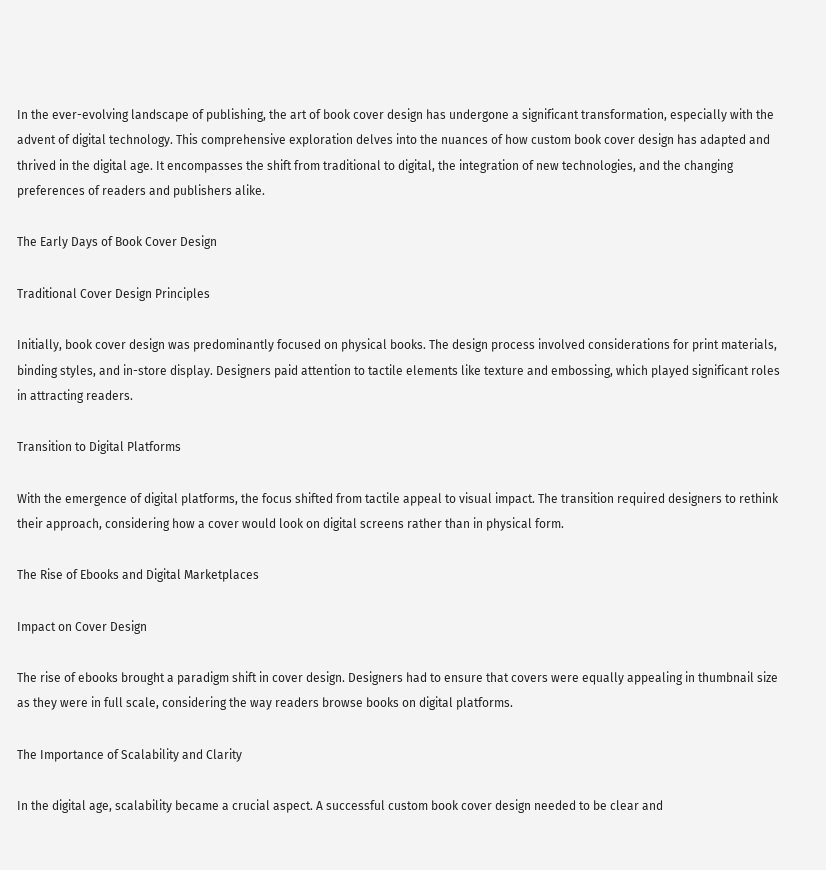In the ever-evolving landscape of publishing, the art of book cover design has undergone a significant transformation, especially with the advent of digital technology. This comprehensive exploration delves into the nuances of how custom book cover design has adapted and thrived in the digital age. It encompasses the shift from traditional to digital, the integration of new technologies, and the changing preferences of readers and publishers alike.

The Early Days of Book Cover Design

Traditional Cover Design Principles

Initially, book cover design was predominantly focused on physical books. The design process involved considerations for print materials, binding styles, and in-store display. Designers paid attention to tactile elements like texture and embossing, which played significant roles in attracting readers.

Transition to Digital Platforms

With the emergence of digital platforms, the focus shifted from tactile appeal to visual impact. The transition required designers to rethink their approach, considering how a cover would look on digital screens rather than in physical form.

The Rise of Ebooks and Digital Marketplaces

Impact on Cover Design

The rise of ebooks brought a paradigm shift in cover design. Designers had to ensure that covers were equally appealing in thumbnail size as they were in full scale, considering the way readers browse books on digital platforms.

The Importance of Scalability and Clarity

In the digital age, scalability became a crucial aspect. A successful custom book cover design needed to be clear and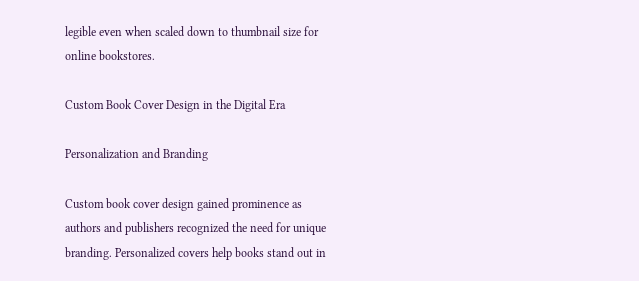legible even when scaled down to thumbnail size for online bookstores.

Custom Book Cover Design in the Digital Era

Personalization and Branding

Custom book cover design gained prominence as authors and publishers recognized the need for unique branding. Personalized covers help books stand out in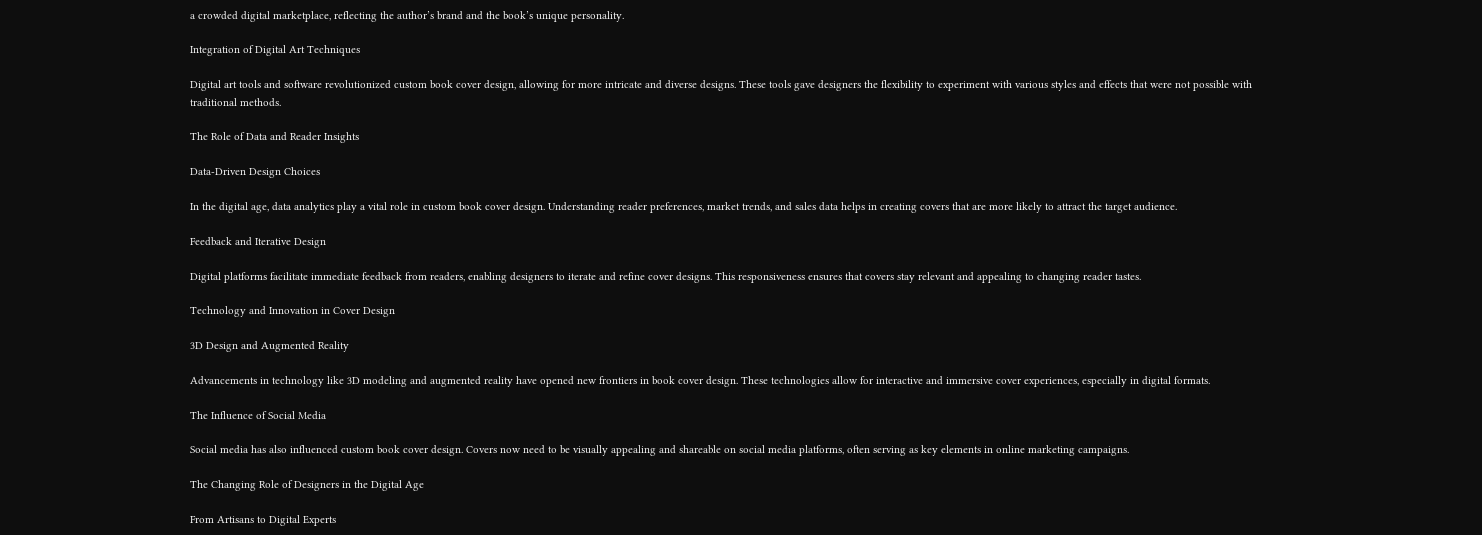a crowded digital marketplace, reflecting the author’s brand and the book’s unique personality.

Integration of Digital Art Techniques

Digital art tools and software revolutionized custom book cover design, allowing for more intricate and diverse designs. These tools gave designers the flexibility to experiment with various styles and effects that were not possible with traditional methods.

The Role of Data and Reader Insights

Data-Driven Design Choices

In the digital age, data analytics play a vital role in custom book cover design. Understanding reader preferences, market trends, and sales data helps in creating covers that are more likely to attract the target audience.

Feedback and Iterative Design

Digital platforms facilitate immediate feedback from readers, enabling designers to iterate and refine cover designs. This responsiveness ensures that covers stay relevant and appealing to changing reader tastes.

Technology and Innovation in Cover Design

3D Design and Augmented Reality

Advancements in technology like 3D modeling and augmented reality have opened new frontiers in book cover design. These technologies allow for interactive and immersive cover experiences, especially in digital formats.

The Influence of Social Media

Social media has also influenced custom book cover design. Covers now need to be visually appealing and shareable on social media platforms, often serving as key elements in online marketing campaigns.

The Changing Role of Designers in the Digital Age

From Artisans to Digital Experts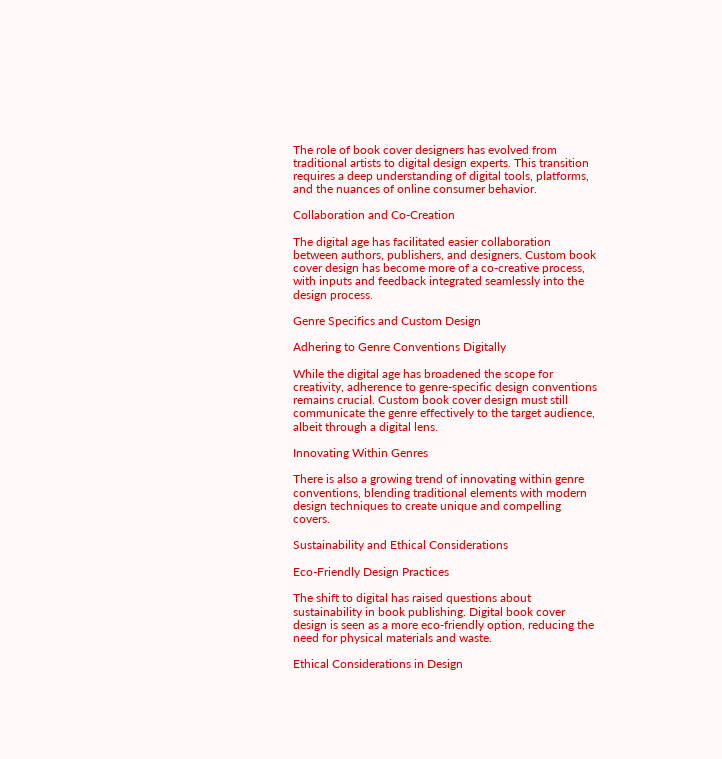The role of book cover designers has evolved from traditional artists to digital design experts. This transition requires a deep understanding of digital tools, platforms, and the nuances of online consumer behavior.

Collaboration and Co-Creation

The digital age has facilitated easier collaboration between authors, publishers, and designers. Custom book cover design has become more of a co-creative process, with inputs and feedback integrated seamlessly into the design process.

Genre Specifics and Custom Design

Adhering to Genre Conventions Digitally

While the digital age has broadened the scope for creativity, adherence to genre-specific design conventions remains crucial. Custom book cover design must still communicate the genre effectively to the target audience, albeit through a digital lens.

Innovating Within Genres

There is also a growing trend of innovating within genre conventions, blending traditional elements with modern design techniques to create unique and compelling covers.

Sustainability and Ethical Considerations

Eco-Friendly Design Practices

The shift to digital has raised questions about sustainability in book publishing. Digital book cover design is seen as a more eco-friendly option, reducing the need for physical materials and waste.

Ethical Considerations in Design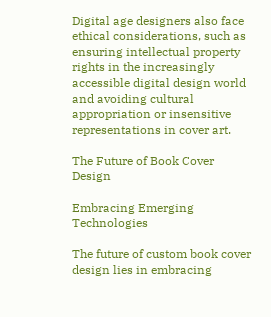Digital age designers also face ethical considerations, such as ensuring intellectual property rights in the increasingly accessible digital design world and avoiding cultural appropriation or insensitive representations in cover art.

The Future of Book Cover Design

Embracing Emerging Technologies

The future of custom book cover design lies in embracing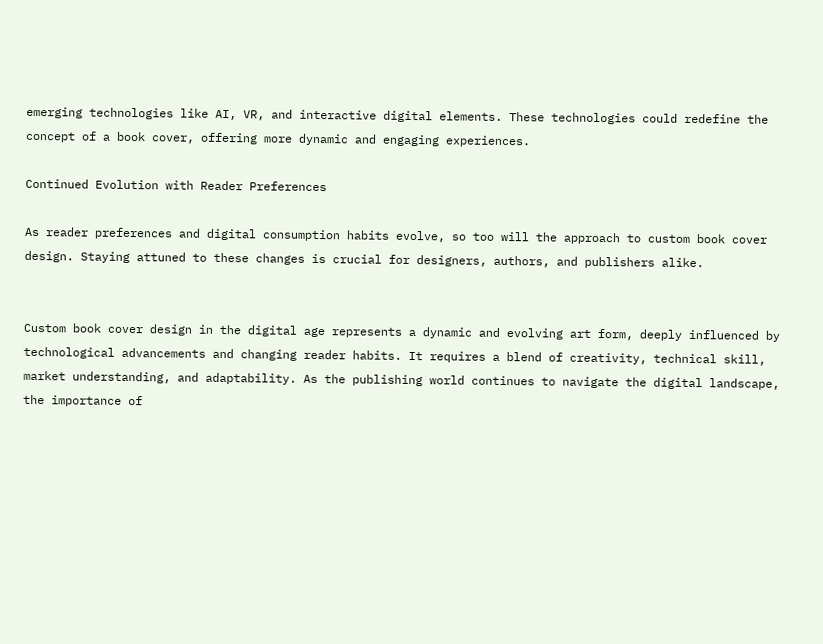emerging technologies like AI, VR, and interactive digital elements. These technologies could redefine the concept of a book cover, offering more dynamic and engaging experiences.

Continued Evolution with Reader Preferences

As reader preferences and digital consumption habits evolve, so too will the approach to custom book cover design. Staying attuned to these changes is crucial for designers, authors, and publishers alike.


Custom book cover design in the digital age represents a dynamic and evolving art form, deeply influenced by technological advancements and changing reader habits. It requires a blend of creativity, technical skill, market understanding, and adaptability. As the publishing world continues to navigate the digital landscape, the importance of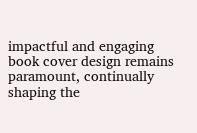impactful and engaging book cover design remains paramount, continually shaping the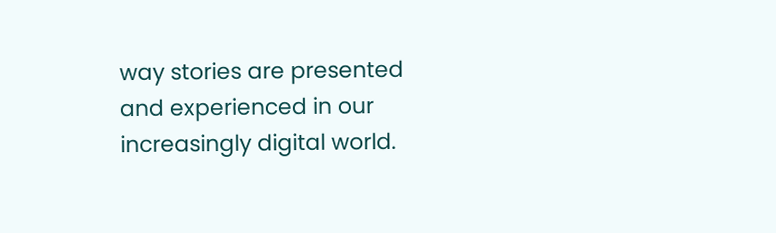way stories are presented and experienced in our increasingly digital world.